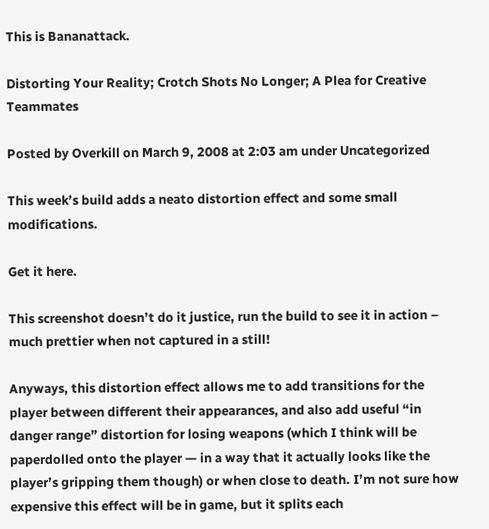This is Bananattack.

Distorting Your Reality; Crotch Shots No Longer; A Plea for Creative Teammates

Posted by Overkill on March 9, 2008 at 2:03 am under Uncategorized

This week’s build adds a neato distortion effect and some small modifications.

Get it here.

This screenshot doesn’t do it justice, run the build to see it in action – much prettier when not captured in a still!

Anyways, this distortion effect allows me to add transitions for the player between different their appearances, and also add useful “in danger range” distortion for losing weapons (which I think will be paperdolled onto the player — in a way that it actually looks like the player’s gripping them though) or when close to death. I’m not sure how expensive this effect will be in game, but it splits each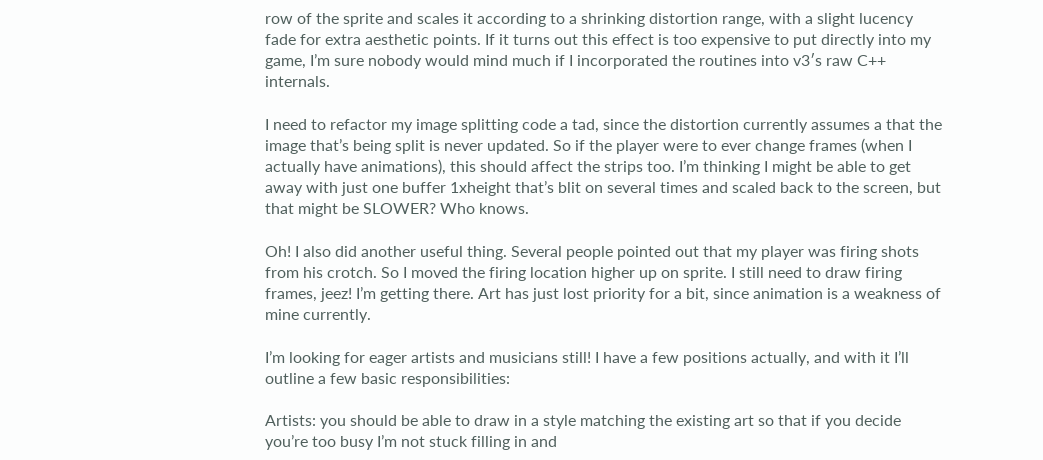row of the sprite and scales it according to a shrinking distortion range, with a slight lucency fade for extra aesthetic points. If it turns out this effect is too expensive to put directly into my game, I’m sure nobody would mind much if I incorporated the routines into v3′s raw C++ internals.

I need to refactor my image splitting code a tad, since the distortion currently assumes a that the image that’s being split is never updated. So if the player were to ever change frames (when I actually have animations), this should affect the strips too. I’m thinking I might be able to get away with just one buffer 1xheight that’s blit on several times and scaled back to the screen, but that might be SLOWER? Who knows.

Oh! I also did another useful thing. Several people pointed out that my player was firing shots from his crotch. So I moved the firing location higher up on sprite. I still need to draw firing frames, jeez! I’m getting there. Art has just lost priority for a bit, since animation is a weakness of mine currently.

I’m looking for eager artists and musicians still! I have a few positions actually, and with it I’ll outline a few basic responsibilities:

Artists: you should be able to draw in a style matching the existing art so that if you decide you’re too busy I’m not stuck filling in and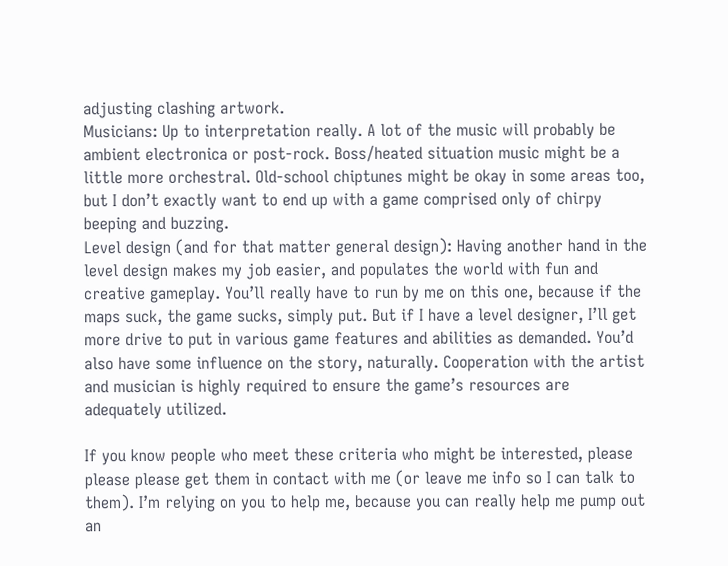adjusting clashing artwork.
Musicians: Up to interpretation really. A lot of the music will probably be ambient electronica or post-rock. Boss/heated situation music might be a little more orchestral. Old-school chiptunes might be okay in some areas too, but I don’t exactly want to end up with a game comprised only of chirpy beeping and buzzing.
Level design (and for that matter general design): Having another hand in the level design makes my job easier, and populates the world with fun and creative gameplay. You’ll really have to run by me on this one, because if the maps suck, the game sucks, simply put. But if I have a level designer, I’ll get more drive to put in various game features and abilities as demanded. You’d also have some influence on the story, naturally. Cooperation with the artist and musician is highly required to ensure the game’s resources are adequately utilized.

If you know people who meet these criteria who might be interested, please please please get them in contact with me (or leave me info so I can talk to them). I’m relying on you to help me, because you can really help me pump out an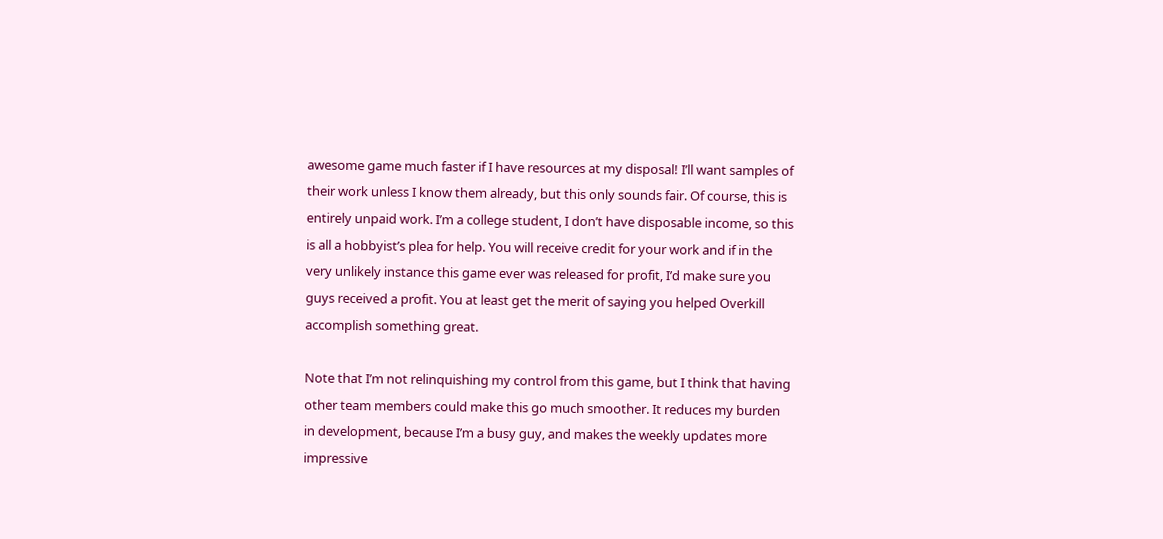awesome game much faster if I have resources at my disposal! I’ll want samples of their work unless I know them already, but this only sounds fair. Of course, this is entirely unpaid work. I’m a college student, I don’t have disposable income, so this is all a hobbyist’s plea for help. You will receive credit for your work and if in the very unlikely instance this game ever was released for profit, I’d make sure you guys received a profit. You at least get the merit of saying you helped Overkill accomplish something great.

Note that I’m not relinquishing my control from this game, but I think that having other team members could make this go much smoother. It reduces my burden in development, because I’m a busy guy, and makes the weekly updates more impressive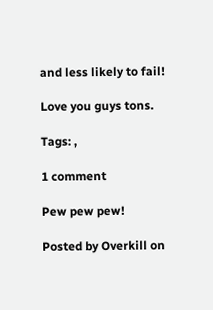and less likely to fail!

Love you guys tons.

Tags: ,

1 comment

Pew pew pew!

Posted by Overkill on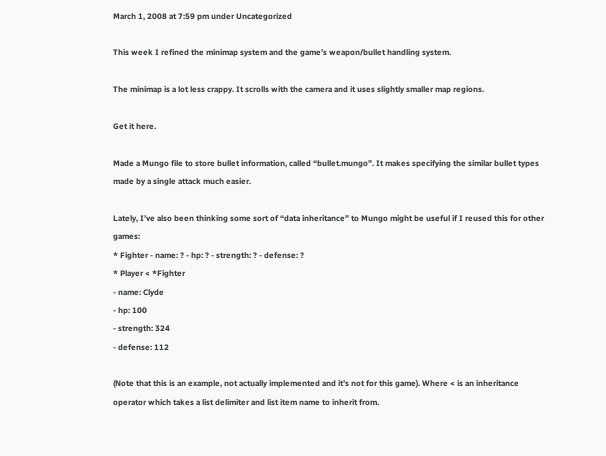March 1, 2008 at 7:59 pm under Uncategorized

This week I refined the minimap system and the game’s weapon/bullet handling system.

The minimap is a lot less crappy. It scrolls with the camera and it uses slightly smaller map regions.

Get it here.

Made a Mungo file to store bullet information, called “bullet.mungo”. It makes specifying the similar bullet types made by a single attack much easier.

Lately, I’ve also been thinking some sort of “data inheritance” to Mungo might be useful if I reused this for other games:
* Fighter - name: ? - hp: ? - strength: ? - defense: ?
* Player < *Fighter
- name: Clyde
- hp: 100
- strength: 324
- defense: 112

(Note that this is an example, not actually implemented and it’s not for this game). Where < is an inheritance operator which takes a list delimiter and list item name to inherit from.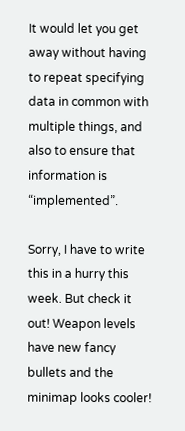It would let you get away without having to repeat specifying data in common with multiple things, and also to ensure that information is “implemented”.

Sorry, I have to write this in a hurry this week. But check it out! Weapon levels have new fancy bullets and the minimap looks cooler!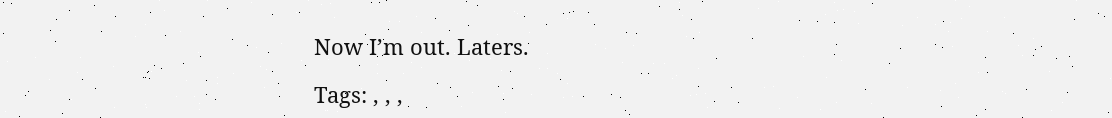Now I’m out. Laters.

Tags: , , ,